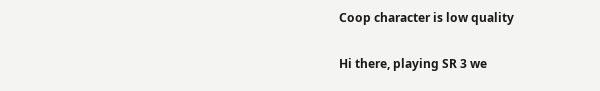Coop character is low quality

Hi there, playing SR 3 we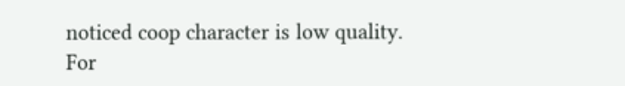noticed coop character is low quality.
For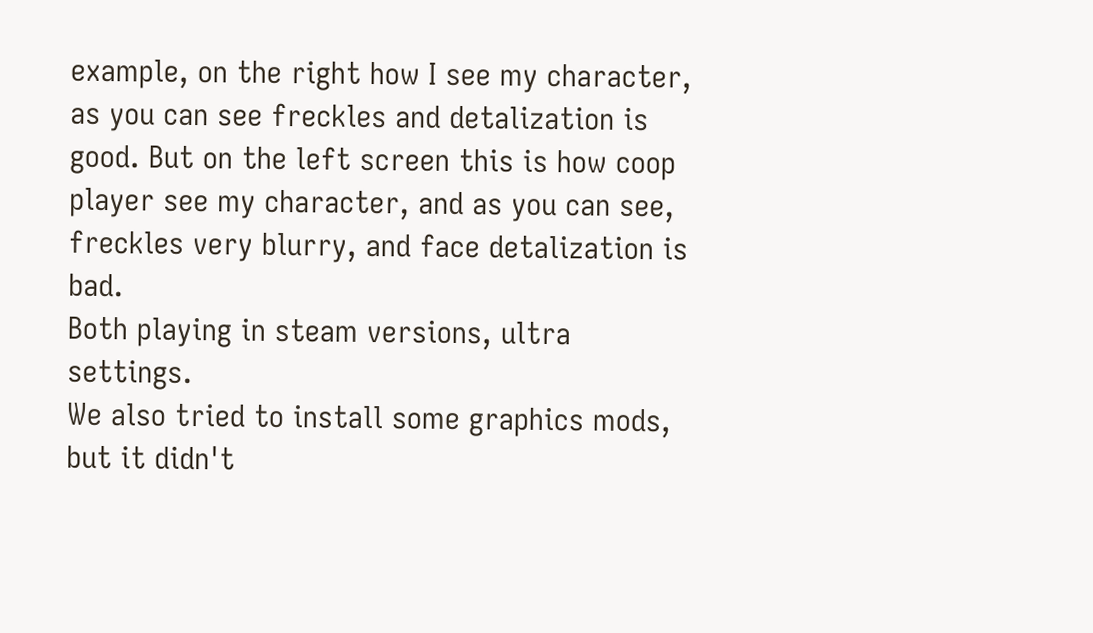example, on the right how I see my character, as you can see freckles and detalization is good. But on the left screen this is how coop player see my character, and as you can see, freckles very blurry, and face detalization is bad.
Both playing in steam versions, ultra settings.
We also tried to install some graphics mods, but it didn't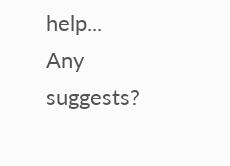help...
Any suggests?